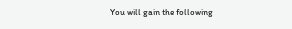You will gain the following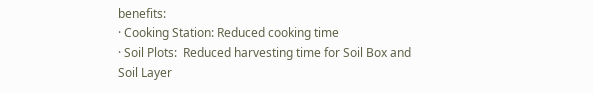benefits:
· Cooking Station: Reduced cooking time
· Soil Plots:  Reduced harvesting time for Soil Box and Soil Layer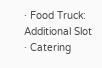· Food Truck: Additional Slot
· Catering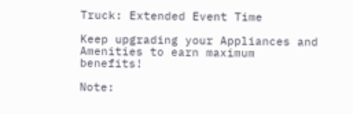Truck: Extended Event Time

Keep upgrading your Appliances and Amenities to earn maximum benefits!

Note: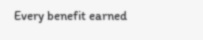Every benefit earned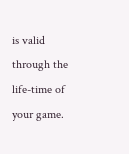is valid through the life-time of your game.